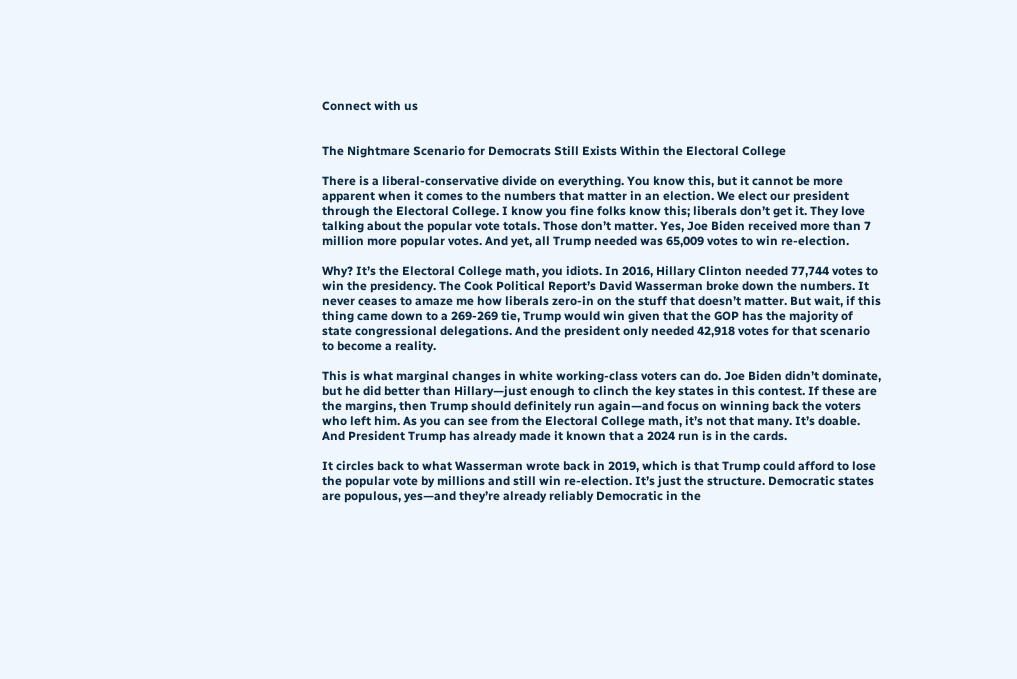Connect with us


The Nightmare Scenario for Democrats Still Exists Within the Electoral College

There is a liberal-conservative divide on everything. You know this, but it cannot be more apparent when it comes to the numbers that matter in an election. We elect our president through the Electoral College. I know you fine folks know this; liberals don’t get it. They love talking about the popular vote totals. Those don’t matter. Yes, Joe Biden received more than 7 million more popular votes. And yet, all Trump needed was 65,009 votes to win re-election.

Why? It’s the Electoral College math, you idiots. In 2016, Hillary Clinton needed 77,744 votes to win the presidency. The Cook Political Report’s David Wasserman broke down the numbers. It never ceases to amaze me how liberals zero-in on the stuff that doesn’t matter. But wait, if this thing came down to a 269-269 tie, Trump would win given that the GOP has the majority of state congressional delegations. And the president only needed 42,918 votes for that scenario to become a reality.

This is what marginal changes in white working-class voters can do. Joe Biden didn’t dominate, but he did better than Hillary—just enough to clinch the key states in this contest. If these are the margins, then Trump should definitely run again—and focus on winning back the voters who left him. As you can see from the Electoral College math, it’s not that many. It’s doable. And President Trump has already made it known that a 2024 run is in the cards.

It circles back to what Wasserman wrote back in 2019, which is that Trump could afford to lose the popular vote by millions and still win re-election. It’s just the structure. Democratic states are populous, yes—and they’re already reliably Democratic in the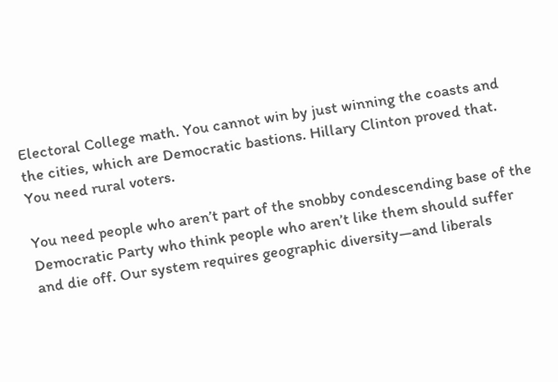Electoral College math. You cannot win by just winning the coasts and the cities, which are Democratic bastions. Hillary Clinton proved that. You need rural voters.

You need people who aren’t part of the snobby condescending base of the Democratic Party who think people who aren’t like them should suffer and die off. Our system requires geographic diversity—and liberals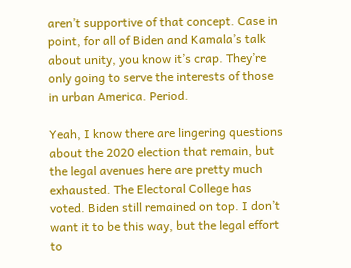aren’t supportive of that concept. Case in point, for all of Biden and Kamala’s talk about unity, you know it’s crap. They’re only going to serve the interests of those in urban America. Period.

Yeah, I know there are lingering questions about the 2020 election that remain, but the legal avenues here are pretty much exhausted. The Electoral College has voted. Biden still remained on top. I don’t want it to be this way, but the legal effort to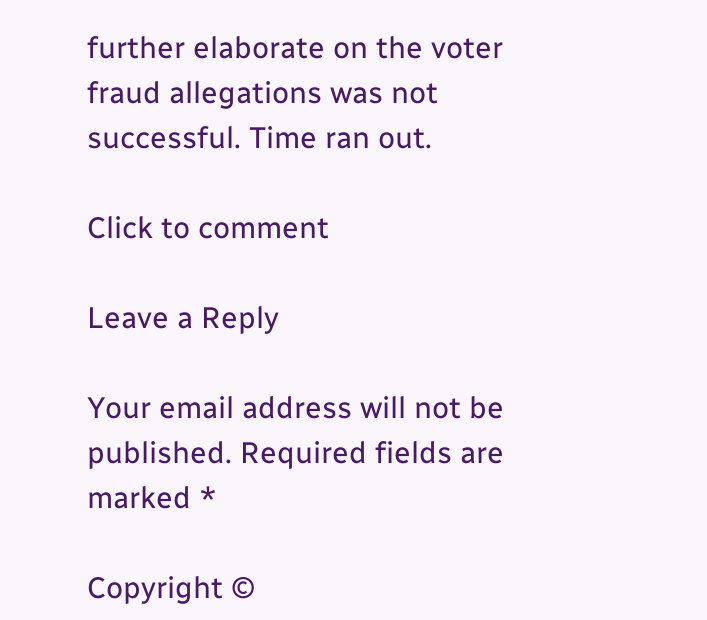further elaborate on the voter fraud allegations was not successful. Time ran out.

Click to comment

Leave a Reply

Your email address will not be published. Required fields are marked *

Copyright ©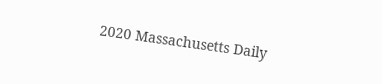2020 Massachusetts Daily